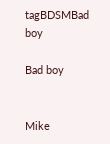tagBDSMBad boy

Bad boy


Mike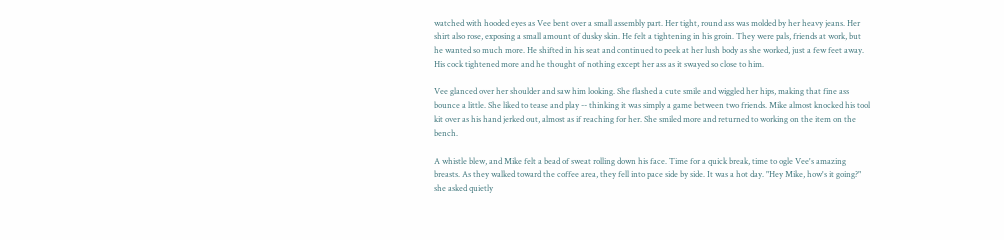watched with hooded eyes as Vee bent over a small assembly part. Her tight, round ass was molded by her heavy jeans. Her shirt also rose, exposing a small amount of dusky skin. He felt a tightening in his groin. They were pals, friends at work, but he wanted so much more. He shifted in his seat and continued to peek at her lush body as she worked, just a few feet away. His cock tightened more and he thought of nothing except her ass as it swayed so close to him.

Vee glanced over her shoulder and saw him looking. She flashed a cute smile and wiggled her hips, making that fine ass bounce a little. She liked to tease and play -- thinking it was simply a game between two friends. Mike almost knocked his tool kit over as his hand jerked out, almost as if reaching for her. She smiled more and returned to working on the item on the bench.

A whistle blew, and Mike felt a bead of sweat rolling down his face. Time for a quick break, time to ogle Vee's amazing breasts. As they walked toward the coffee area, they fell into pace side by side. It was a hot day. "Hey Mike, how's it going?" she asked quietly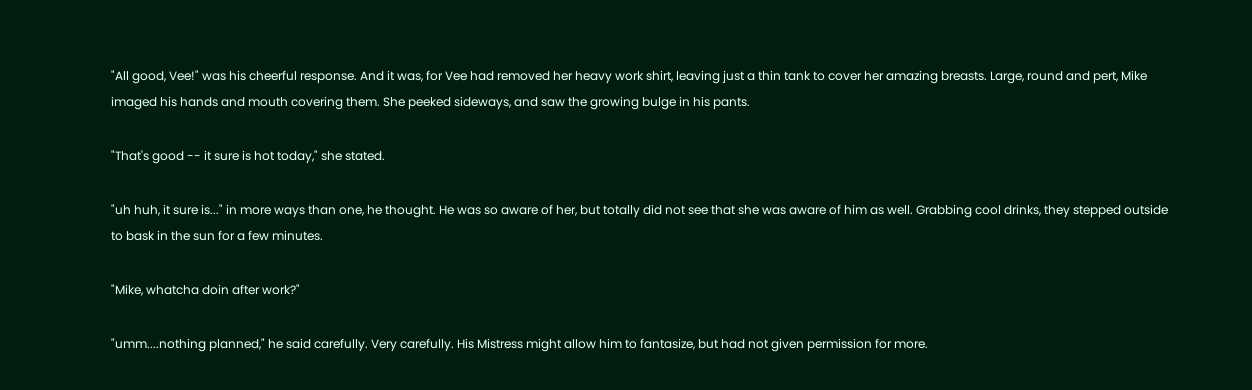"All good, Vee!" was his cheerful response. And it was, for Vee had removed her heavy work shirt, leaving just a thin tank to cover her amazing breasts. Large, round and pert, Mike imaged his hands and mouth covering them. She peeked sideways, and saw the growing bulge in his pants.

"That's good -- it sure is hot today," she stated.

"uh huh, it sure is..." in more ways than one, he thought. He was so aware of her, but totally did not see that she was aware of him as well. Grabbing cool drinks, they stepped outside to bask in the sun for a few minutes.

"Mike, whatcha doin after work?"

"umm....nothing planned," he said carefully. Very carefully. His Mistress might allow him to fantasize, but had not given permission for more.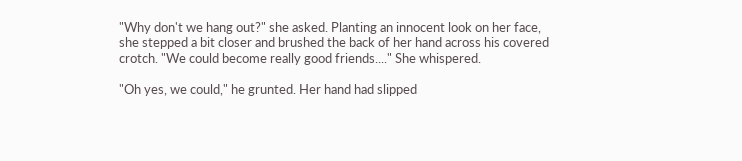"Why don't we hang out?" she asked. Planting an innocent look on her face, she stepped a bit closer and brushed the back of her hand across his covered crotch. "We could become really good friends...." She whispered.

"Oh yes, we could," he grunted. Her hand had slipped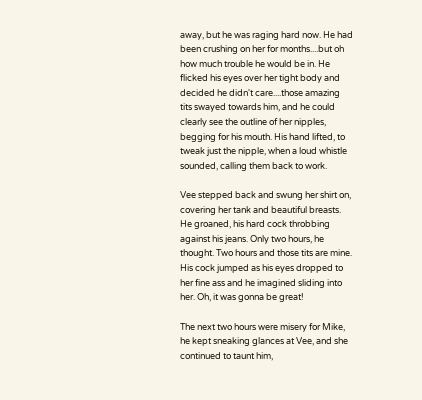away, but he was raging hard now. He had been crushing on her for months....but oh how much trouble he would be in. He flicked his eyes over her tight body and decided he didn't care....those amazing tits swayed towards him, and he could clearly see the outline of her nipples, begging for his mouth. His hand lifted, to tweak just the nipple, when a loud whistle sounded, calling them back to work.

Vee stepped back and swung her shirt on, covering her tank and beautiful breasts. He groaned, his hard cock throbbing against his jeans. Only two hours, he thought. Two hours and those tits are mine. His cock jumped as his eyes dropped to her fine ass and he imagined sliding into her. Oh, it was gonna be great!

The next two hours were misery for Mike, he kept sneaking glances at Vee, and she continued to taunt him,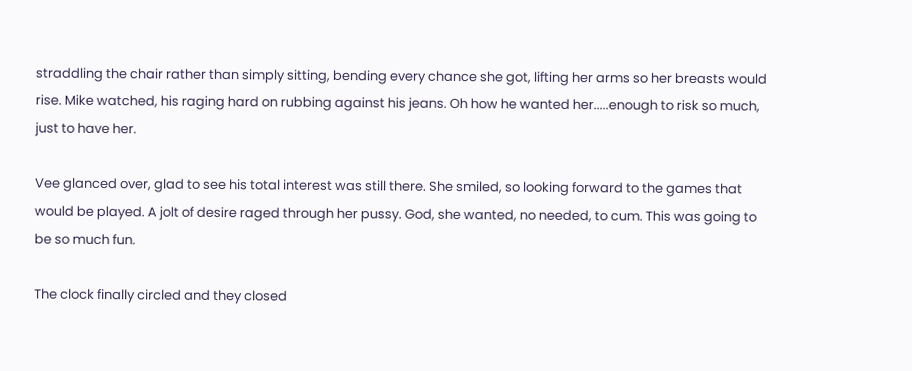straddling the chair rather than simply sitting, bending every chance she got, lifting her arms so her breasts would rise. Mike watched, his raging hard on rubbing against his jeans. Oh how he wanted her.....enough to risk so much, just to have her.

Vee glanced over, glad to see his total interest was still there. She smiled, so looking forward to the games that would be played. A jolt of desire raged through her pussy. God, she wanted, no needed, to cum. This was going to be so much fun.

The clock finally circled and they closed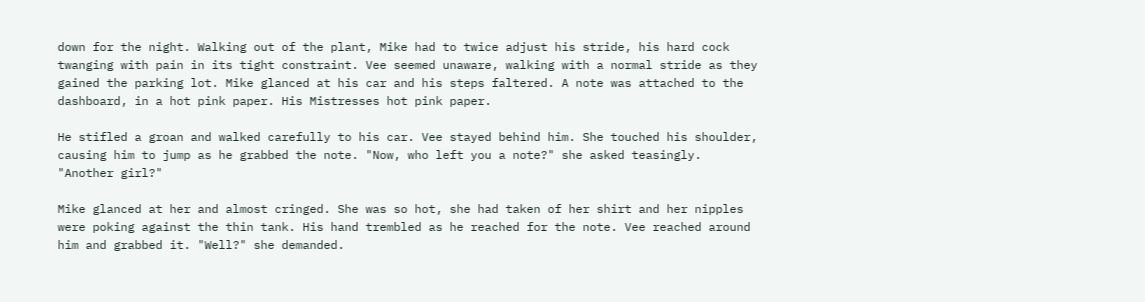down for the night. Walking out of the plant, Mike had to twice adjust his stride, his hard cock twanging with pain in its tight constraint. Vee seemed unaware, walking with a normal stride as they gained the parking lot. Mike glanced at his car and his steps faltered. A note was attached to the dashboard, in a hot pink paper. His Mistresses hot pink paper.

He stifled a groan and walked carefully to his car. Vee stayed behind him. She touched his shoulder, causing him to jump as he grabbed the note. "Now, who left you a note?" she asked teasingly. "Another girl?"

Mike glanced at her and almost cringed. She was so hot, she had taken of her shirt and her nipples were poking against the thin tank. His hand trembled as he reached for the note. Vee reached around him and grabbed it. "Well?" she demanded.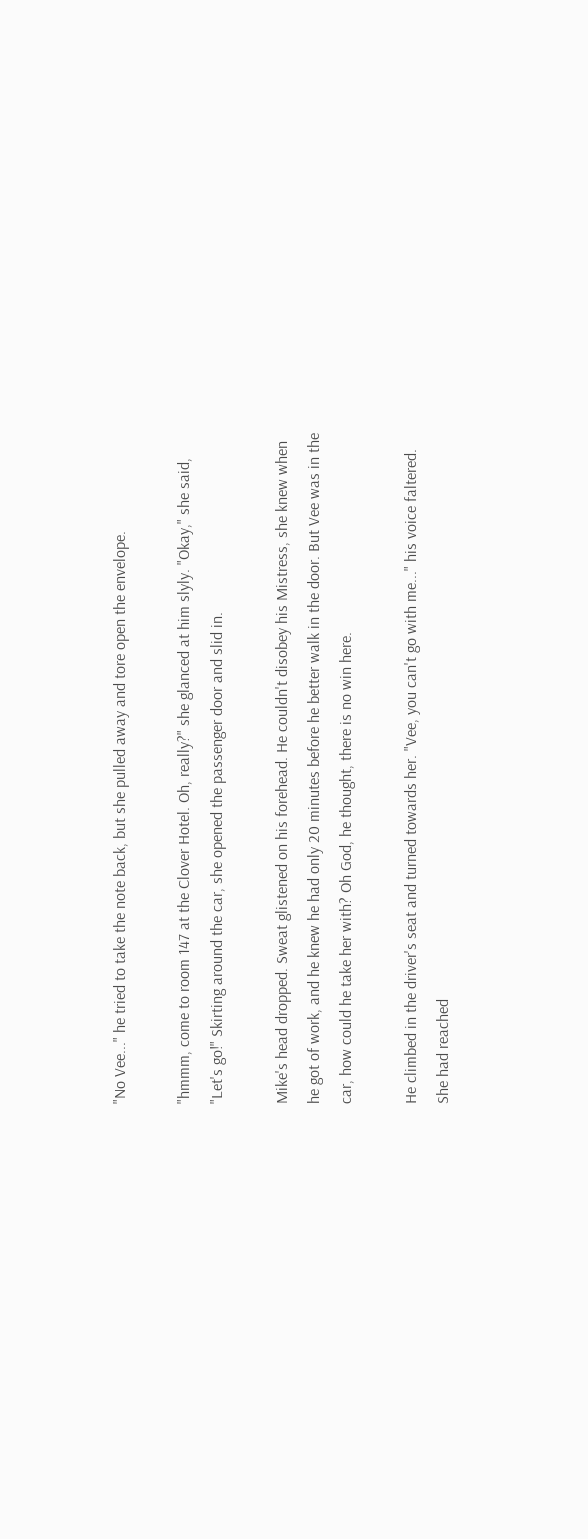"No Vee..." he tried to take the note back, but she pulled away and tore open the envelope.

"hmmm, come to room 147 at the Clover Hotel. Oh, really?" she glanced at him slyly. "Okay," she said, "Let's go!" Skirting around the car, she opened the passenger door and slid in.

Mike's head dropped. Sweat glistened on his forehead. He couldn't disobey his Mistress, she knew when he got of work, and he knew he had only 20 minutes before he better walk in the door. But Vee was in the car, how could he take her with? Oh God, he thought, there is no win here.

He climbed in the driver's seat and turned towards her. "Vee, you can't go with me..." his voice faltered. She had reached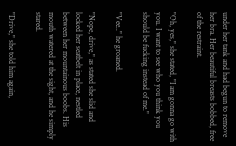under her tank and had begun to remove her bra. Her beautiful breasts bobbed, free of the restraint.

"Oh, yes," she stated, "I am gonna go with you. I want to see who you think you should be fucking instead of me."

"Vee.." he groaned.

"Nope, drive," as stated she slid and locked her seatbelt in place, nestled between her mountainous boobs. His mouth watered at the sight, and he simply stared.

"Drive," she told him again,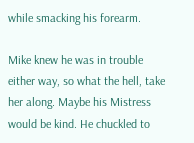while smacking his forearm.

Mike knew he was in trouble either way, so what the hell, take her along. Maybe his Mistress would be kind. He chuckled to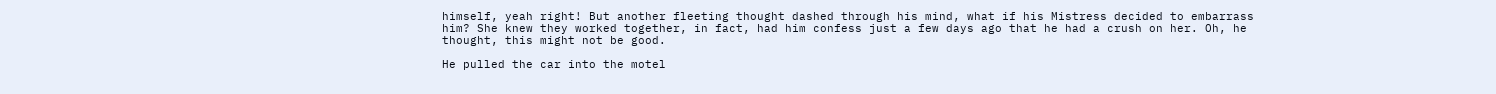himself, yeah right! But another fleeting thought dashed through his mind, what if his Mistress decided to embarrass him? She knew they worked together, in fact, had him confess just a few days ago that he had a crush on her. Oh, he thought, this might not be good.

He pulled the car into the motel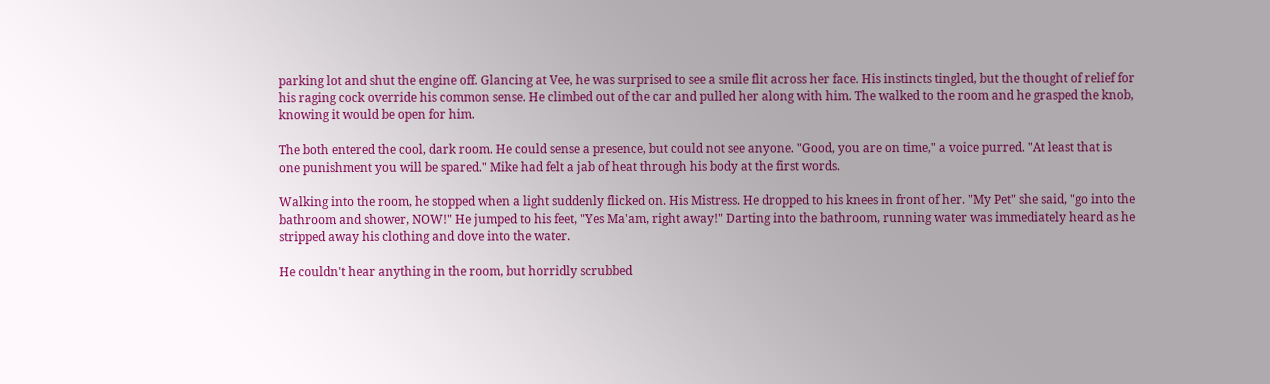parking lot and shut the engine off. Glancing at Vee, he was surprised to see a smile flit across her face. His instincts tingled, but the thought of relief for his raging cock override his common sense. He climbed out of the car and pulled her along with him. The walked to the room and he grasped the knob, knowing it would be open for him.

The both entered the cool, dark room. He could sense a presence, but could not see anyone. "Good, you are on time," a voice purred. "At least that is one punishment you will be spared." Mike had felt a jab of heat through his body at the first words.

Walking into the room, he stopped when a light suddenly flicked on. His Mistress. He dropped to his knees in front of her. "My Pet" she said, "go into the bathroom and shower, NOW!" He jumped to his feet, "Yes Ma'am, right away!" Darting into the bathroom, running water was immediately heard as he stripped away his clothing and dove into the water.

He couldn't hear anything in the room, but horridly scrubbed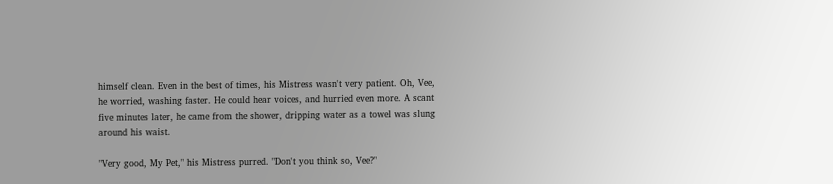himself clean. Even in the best of times, his Mistress wasn't very patient. Oh, Vee, he worried, washing faster. He could hear voices, and hurried even more. A scant five minutes later, he came from the shower, dripping water as a towel was slung around his waist.

"Very good, My Pet," his Mistress purred. "Don't you think so, Vee?"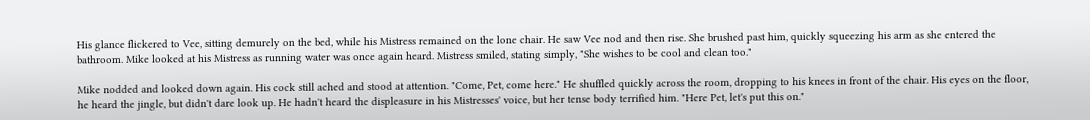His glance flickered to Vee, sitting demurely on the bed, while his Mistress remained on the lone chair. He saw Vee nod and then rise. She brushed past him, quickly squeezing his arm as she entered the bathroom. Mike looked at his Mistress as running water was once again heard. Mistress smiled, stating simply, "She wishes to be cool and clean too."

Mike nodded and looked down again. His cock still ached and stood at attention. "Come, Pet, come here." He shuffled quickly across the room, dropping to his knees in front of the chair. His eyes on the floor, he heard the jingle, but didn't dare look up. He hadn't heard the displeasure in his Mistresses' voice, but her tense body terrified him. "Here Pet, let's put this on."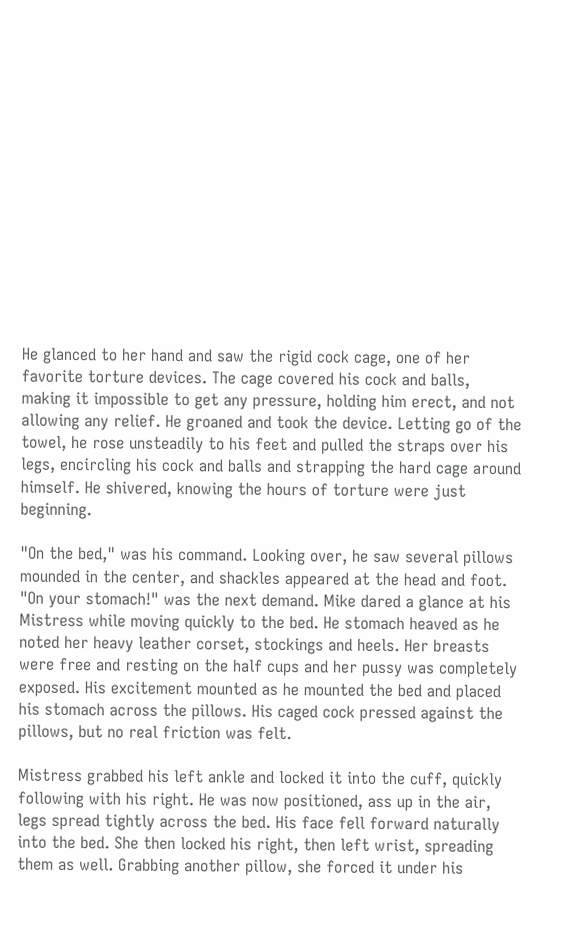He glanced to her hand and saw the rigid cock cage, one of her favorite torture devices. The cage covered his cock and balls, making it impossible to get any pressure, holding him erect, and not allowing any relief. He groaned and took the device. Letting go of the towel, he rose unsteadily to his feet and pulled the straps over his legs, encircling his cock and balls and strapping the hard cage around himself. He shivered, knowing the hours of torture were just beginning.

"On the bed," was his command. Looking over, he saw several pillows mounded in the center, and shackles appeared at the head and foot. "On your stomach!" was the next demand. Mike dared a glance at his Mistress while moving quickly to the bed. He stomach heaved as he noted her heavy leather corset, stockings and heels. Her breasts were free and resting on the half cups and her pussy was completely exposed. His excitement mounted as he mounted the bed and placed his stomach across the pillows. His caged cock pressed against the pillows, but no real friction was felt.

Mistress grabbed his left ankle and locked it into the cuff, quickly following with his right. He was now positioned, ass up in the air, legs spread tightly across the bed. His face fell forward naturally into the bed. She then locked his right, then left wrist, spreading them as well. Grabbing another pillow, she forced it under his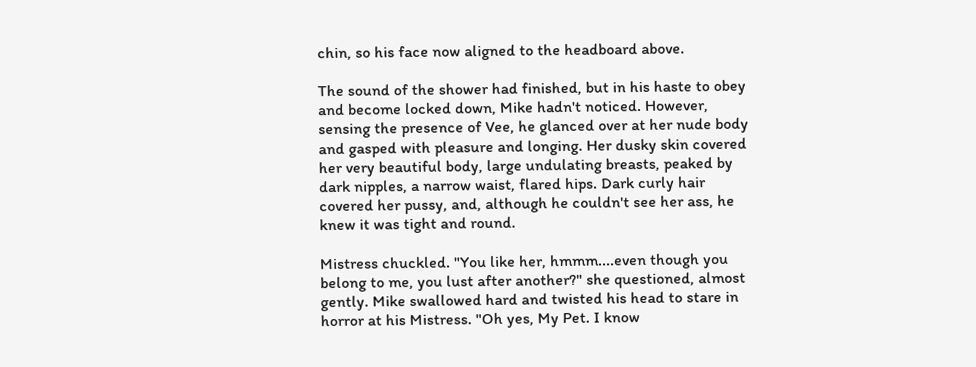chin, so his face now aligned to the headboard above.

The sound of the shower had finished, but in his haste to obey and become locked down, Mike hadn't noticed. However, sensing the presence of Vee, he glanced over at her nude body and gasped with pleasure and longing. Her dusky skin covered her very beautiful body, large undulating breasts, peaked by dark nipples, a narrow waist, flared hips. Dark curly hair covered her pussy, and, although he couldn't see her ass, he knew it was tight and round.

Mistress chuckled. "You like her, hmmm....even though you belong to me, you lust after another?" she questioned, almost gently. Mike swallowed hard and twisted his head to stare in horror at his Mistress. "Oh yes, My Pet. I know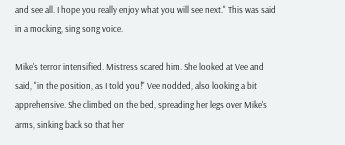and see all. I hope you really enjoy what you will see next." This was said in a mocking, sing song voice.

Mike's terror intensified. Mistress scared him. She looked at Vee and said, "in the position, as I told you!" Vee nodded, also looking a bit apprehensive. She climbed on the bed, spreading her legs over Mike's arms, sinking back so that her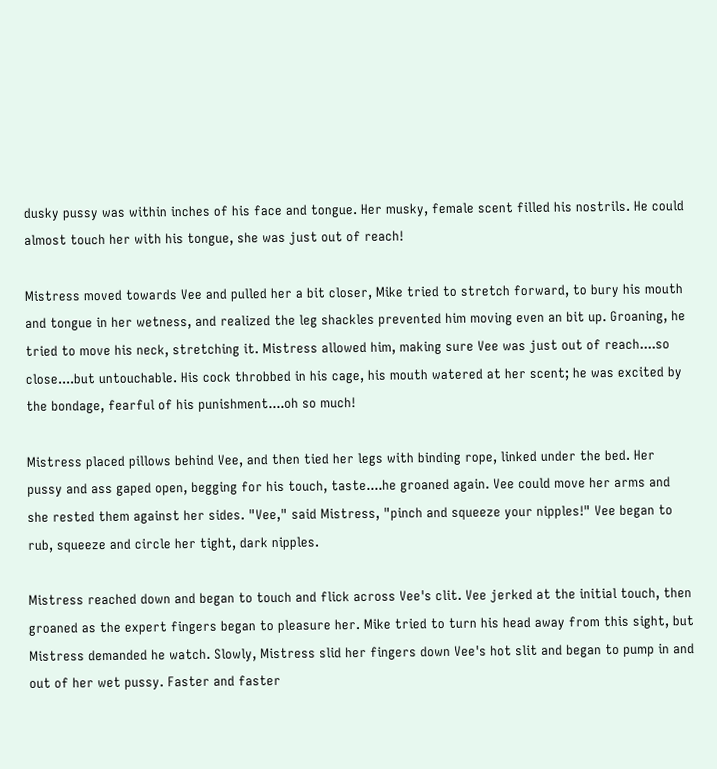dusky pussy was within inches of his face and tongue. Her musky, female scent filled his nostrils. He could almost touch her with his tongue, she was just out of reach!

Mistress moved towards Vee and pulled her a bit closer, Mike tried to stretch forward, to bury his mouth and tongue in her wetness, and realized the leg shackles prevented him moving even an bit up. Groaning, he tried to move his neck, stretching it. Mistress allowed him, making sure Vee was just out of reach....so close....but untouchable. His cock throbbed in his cage, his mouth watered at her scent; he was excited by the bondage, fearful of his punishment....oh so much!

Mistress placed pillows behind Vee, and then tied her legs with binding rope, linked under the bed. Her pussy and ass gaped open, begging for his touch, taste....he groaned again. Vee could move her arms and she rested them against her sides. "Vee," said Mistress, "pinch and squeeze your nipples!" Vee began to rub, squeeze and circle her tight, dark nipples.

Mistress reached down and began to touch and flick across Vee's clit. Vee jerked at the initial touch, then groaned as the expert fingers began to pleasure her. Mike tried to turn his head away from this sight, but Mistress demanded he watch. Slowly, Mistress slid her fingers down Vee's hot slit and began to pump in and out of her wet pussy. Faster and faster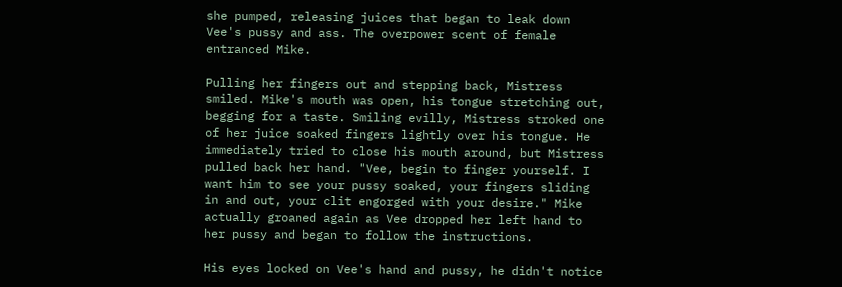she pumped, releasing juices that began to leak down Vee's pussy and ass. The overpower scent of female entranced Mike.

Pulling her fingers out and stepping back, Mistress smiled. Mike's mouth was open, his tongue stretching out, begging for a taste. Smiling evilly, Mistress stroked one of her juice soaked fingers lightly over his tongue. He immediately tried to close his mouth around, but Mistress pulled back her hand. "Vee, begin to finger yourself. I want him to see your pussy soaked, your fingers sliding in and out, your clit engorged with your desire." Mike actually groaned again as Vee dropped her left hand to her pussy and began to follow the instructions.

His eyes locked on Vee's hand and pussy, he didn't notice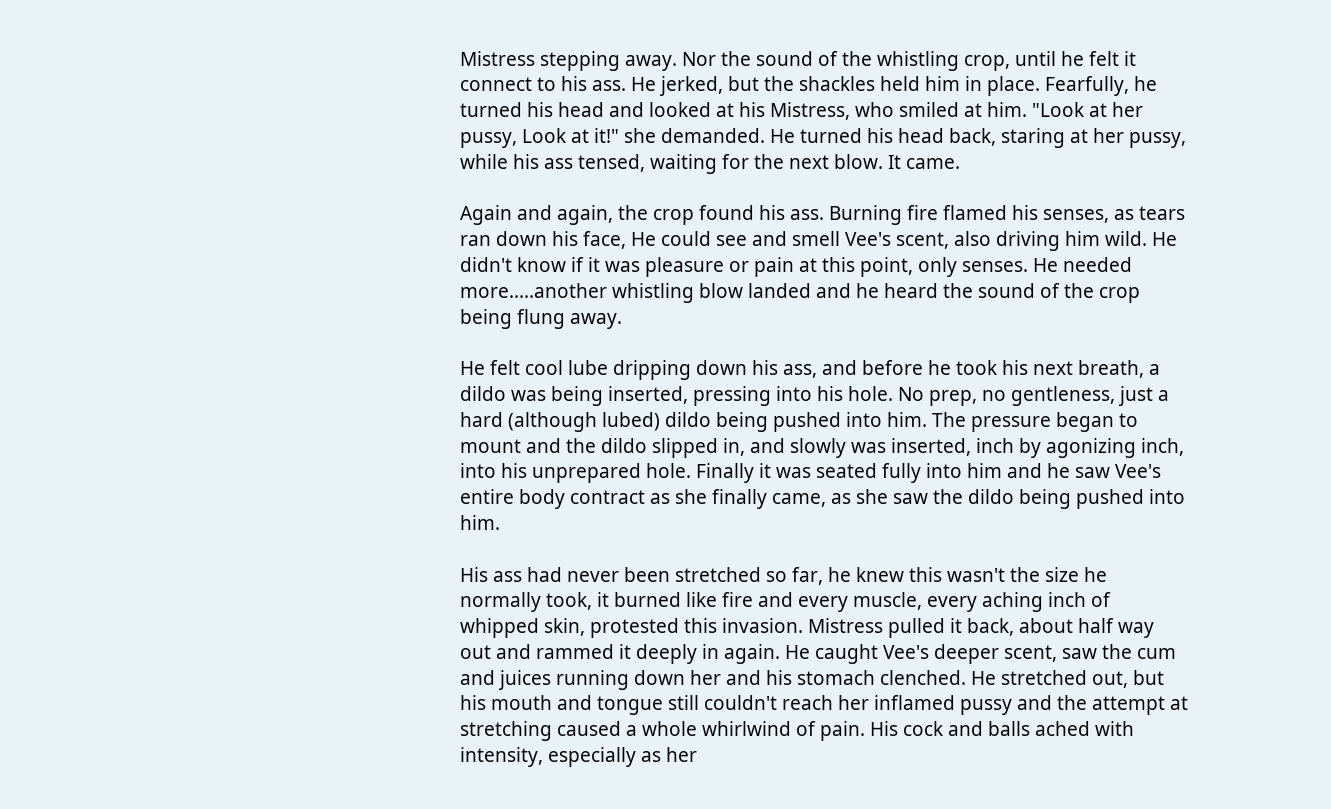Mistress stepping away. Nor the sound of the whistling crop, until he felt it connect to his ass. He jerked, but the shackles held him in place. Fearfully, he turned his head and looked at his Mistress, who smiled at him. "Look at her pussy, Look at it!" she demanded. He turned his head back, staring at her pussy, while his ass tensed, waiting for the next blow. It came.

Again and again, the crop found his ass. Burning fire flamed his senses, as tears ran down his face, He could see and smell Vee's scent, also driving him wild. He didn't know if it was pleasure or pain at this point, only senses. He needed more.....another whistling blow landed and he heard the sound of the crop being flung away.

He felt cool lube dripping down his ass, and before he took his next breath, a dildo was being inserted, pressing into his hole. No prep, no gentleness, just a hard (although lubed) dildo being pushed into him. The pressure began to mount and the dildo slipped in, and slowly was inserted, inch by agonizing inch, into his unprepared hole. Finally it was seated fully into him and he saw Vee's entire body contract as she finally came, as she saw the dildo being pushed into him.

His ass had never been stretched so far, he knew this wasn't the size he normally took, it burned like fire and every muscle, every aching inch of whipped skin, protested this invasion. Mistress pulled it back, about half way out and rammed it deeply in again. He caught Vee's deeper scent, saw the cum and juices running down her and his stomach clenched. He stretched out, but his mouth and tongue still couldn't reach her inflamed pussy and the attempt at stretching caused a whole whirlwind of pain. His cock and balls ached with intensity, especially as her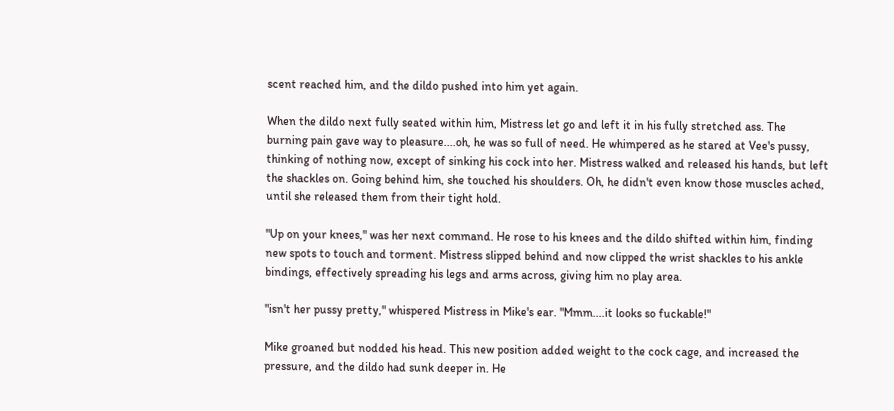scent reached him, and the dildo pushed into him yet again.

When the dildo next fully seated within him, Mistress let go and left it in his fully stretched ass. The burning pain gave way to pleasure....oh, he was so full of need. He whimpered as he stared at Vee's pussy, thinking of nothing now, except of sinking his cock into her. Mistress walked and released his hands, but left the shackles on. Going behind him, she touched his shoulders. Oh, he didn't even know those muscles ached, until she released them from their tight hold.

"Up on your knees," was her next command. He rose to his knees and the dildo shifted within him, finding new spots to touch and torment. Mistress slipped behind and now clipped the wrist shackles to his ankle bindings, effectively spreading his legs and arms across, giving him no play area.

"isn't her pussy pretty," whispered Mistress in Mike's ear. "Mmm....it looks so fuckable!"

Mike groaned but nodded his head. This new position added weight to the cock cage, and increased the pressure, and the dildo had sunk deeper in. He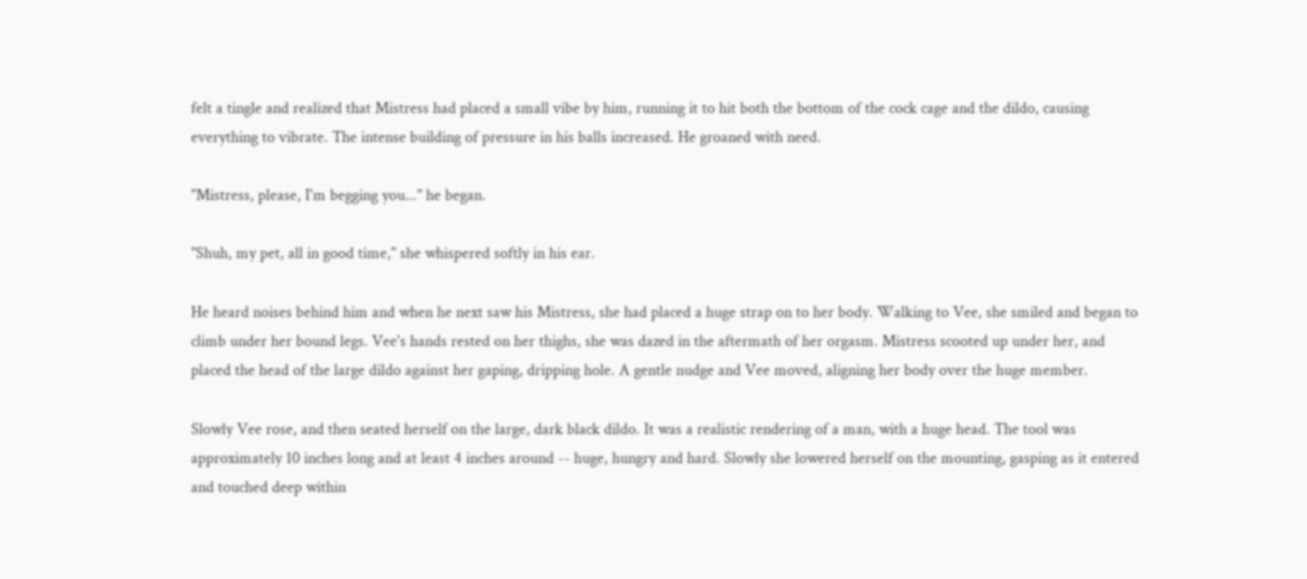felt a tingle and realized that Mistress had placed a small vibe by him, running it to hit both the bottom of the cock cage and the dildo, causing everything to vibrate. The intense building of pressure in his balls increased. He groaned with need.

"Mistress, please, I'm begging you..." he began.

"Shuh, my pet, all in good time," she whispered softly in his ear.

He heard noises behind him and when he next saw his Mistress, she had placed a huge strap on to her body. Walking to Vee, she smiled and began to climb under her bound legs. Vee's hands rested on her thighs, she was dazed in the aftermath of her orgasm. Mistress scooted up under her, and placed the head of the large dildo against her gaping, dripping hole. A gentle nudge and Vee moved, aligning her body over the huge member.

Slowly Vee rose, and then seated herself on the large, dark black dildo. It was a realistic rendering of a man, with a huge head. The tool was approximately 10 inches long and at least 4 inches around -- huge, hungry and hard. Slowly she lowered herself on the mounting, gasping as it entered and touched deep within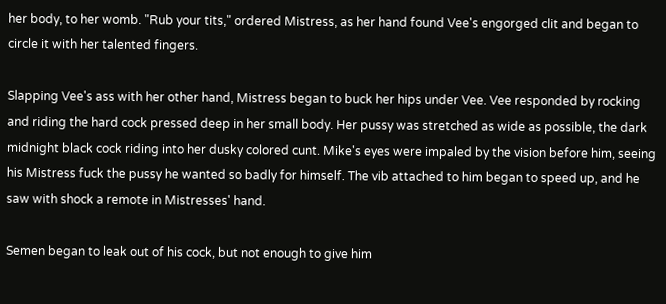her body, to her womb. "Rub your tits," ordered Mistress, as her hand found Vee's engorged clit and began to circle it with her talented fingers.

Slapping Vee's ass with her other hand, Mistress began to buck her hips under Vee. Vee responded by rocking and riding the hard cock pressed deep in her small body. Her pussy was stretched as wide as possible, the dark midnight black cock riding into her dusky colored cunt. Mike's eyes were impaled by the vision before him, seeing his Mistress fuck the pussy he wanted so badly for himself. The vib attached to him began to speed up, and he saw with shock a remote in Mistresses' hand.

Semen began to leak out of his cock, but not enough to give him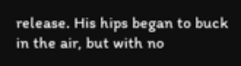release. His hips began to buck in the air, but with no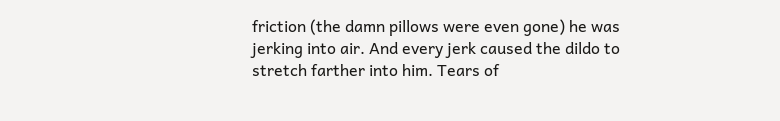friction (the damn pillows were even gone) he was jerking into air. And every jerk caused the dildo to stretch farther into him. Tears of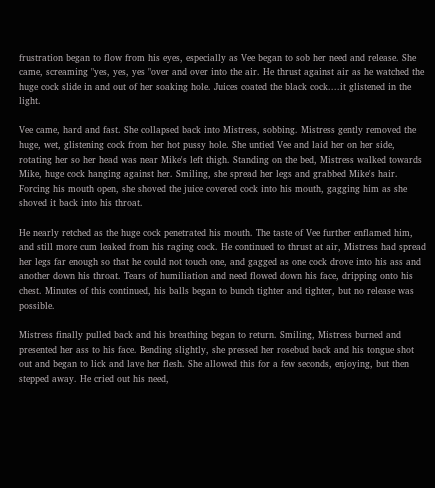frustration began to flow from his eyes, especially as Vee began to sob her need and release. She came, screaming "yes, yes, yes "over and over into the air. He thrust against air as he watched the huge cock slide in and out of her soaking hole. Juices coated the black cock....it glistened in the light.

Vee came, hard and fast. She collapsed back into Mistress, sobbing. Mistress gently removed the huge, wet, glistening cock from her hot pussy hole. She untied Vee and laid her on her side, rotating her so her head was near Mike's left thigh. Standing on the bed, Mistress walked towards Mike, huge cock hanging against her. Smiling, she spread her legs and grabbed Mike's hair. Forcing his mouth open, she shoved the juice covered cock into his mouth, gagging him as she shoved it back into his throat.

He nearly retched as the huge cock penetrated his mouth. The taste of Vee further enflamed him, and still more cum leaked from his raging cock. He continued to thrust at air, Mistress had spread her legs far enough so that he could not touch one, and gagged as one cock drove into his ass and another down his throat. Tears of humiliation and need flowed down his face, dripping onto his chest. Minutes of this continued, his balls began to bunch tighter and tighter, but no release was possible.

Mistress finally pulled back and his breathing began to return. Smiling, Mistress burned and presented her ass to his face. Bending slightly, she pressed her rosebud back and his tongue shot out and began to lick and lave her flesh. She allowed this for a few seconds, enjoying, but then stepped away. He cried out his need,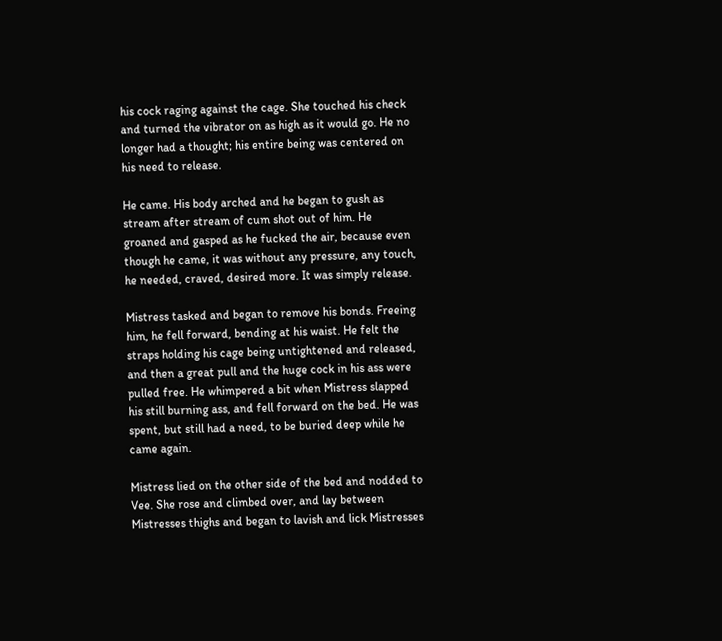his cock raging against the cage. She touched his check and turned the vibrator on as high as it would go. He no longer had a thought; his entire being was centered on his need to release.

He came. His body arched and he began to gush as stream after stream of cum shot out of him. He groaned and gasped as he fucked the air, because even though he came, it was without any pressure, any touch, he needed, craved, desired more. It was simply release.

Mistress tasked and began to remove his bonds. Freeing him, he fell forward, bending at his waist. He felt the straps holding his cage being untightened and released, and then a great pull and the huge cock in his ass were pulled free. He whimpered a bit when Mistress slapped his still burning ass, and fell forward on the bed. He was spent, but still had a need, to be buried deep while he came again.

Mistress lied on the other side of the bed and nodded to Vee. She rose and climbed over, and lay between Mistresses thighs and began to lavish and lick Mistresses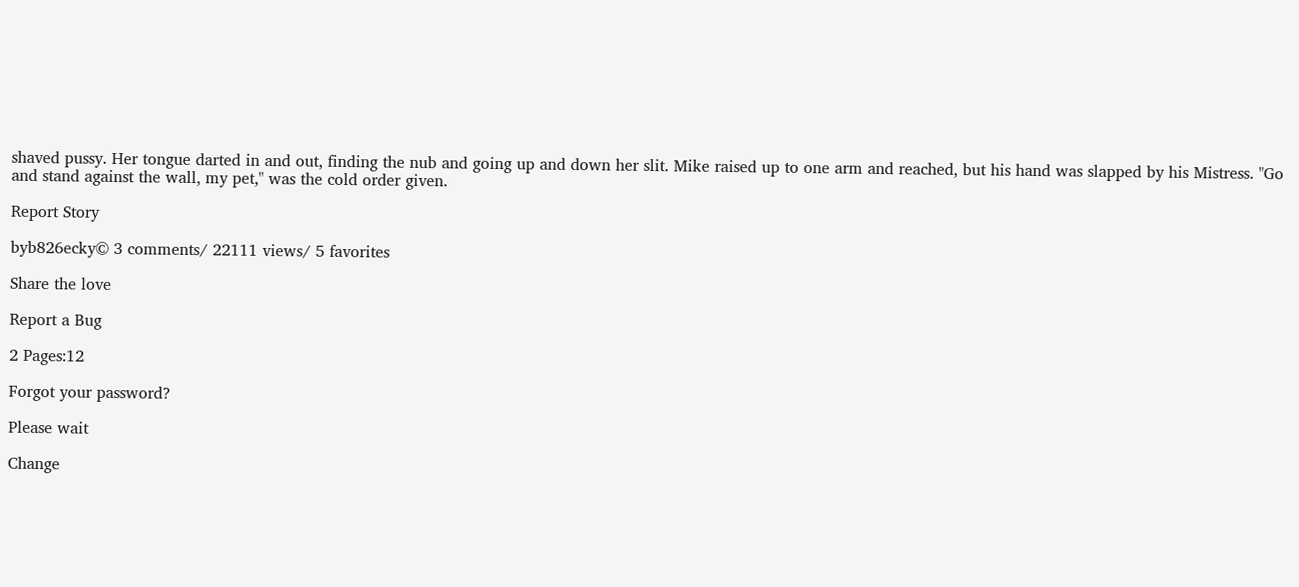shaved pussy. Her tongue darted in and out, finding the nub and going up and down her slit. Mike raised up to one arm and reached, but his hand was slapped by his Mistress. "Go and stand against the wall, my pet," was the cold order given.

Report Story

byb826ecky© 3 comments/ 22111 views/ 5 favorites

Share the love

Report a Bug

2 Pages:12

Forgot your password?

Please wait

Change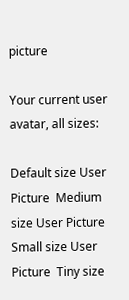picture

Your current user avatar, all sizes:

Default size User Picture  Medium size User Picture  Small size User Picture  Tiny size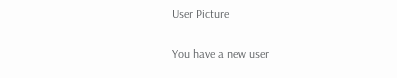User Picture

You have a new user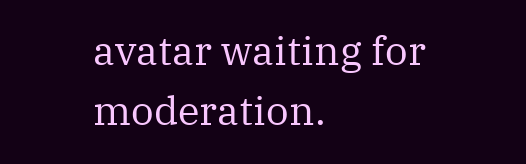avatar waiting for moderation.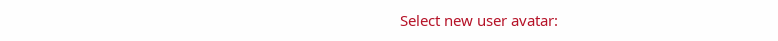Select new user avatar: